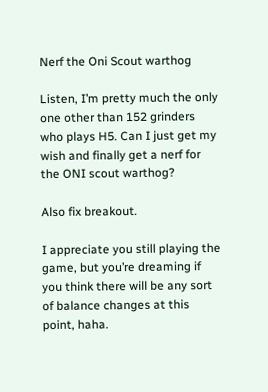Nerf the Oni Scout warthog

Listen, I’m pretty much the only one other than 152 grinders who plays H5. Can I just get my wish and finally get a nerf for the ONI scout warthog?

Also fix breakout.

I appreciate you still playing the game, but you’re dreaming if you think there will be any sort of balance changes at this point, haha.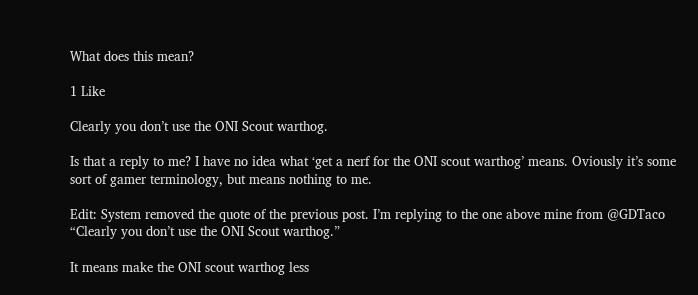What does this mean?

1 Like

Clearly you don’t use the ONI Scout warthog.

Is that a reply to me? I have no idea what ‘get a nerf for the ONI scout warthog’ means. Oviously it’s some sort of gamer terminology, but means nothing to me.

Edit: System removed the quote of the previous post. I’m replying to the one above mine from @GDTaco “Clearly you don’t use the ONI Scout warthog.”

It means make the ONI scout warthog less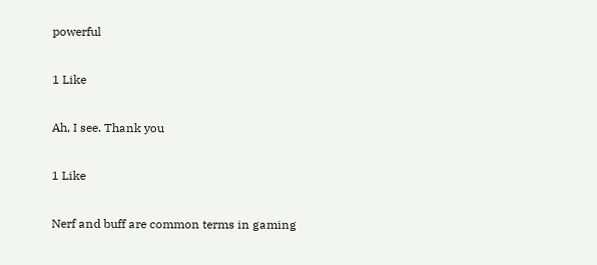powerful

1 Like

Ah, I see. Thank you

1 Like

Nerf and buff are common terms in gaming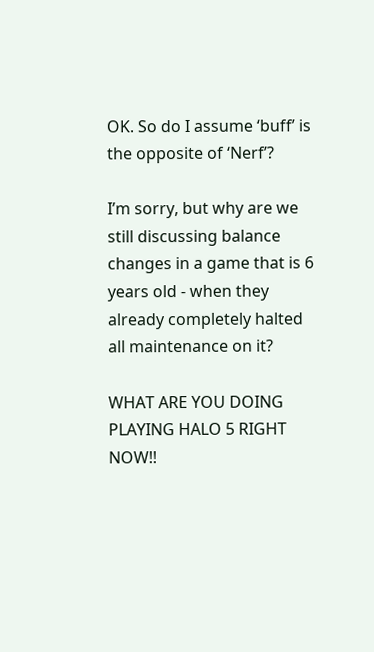OK. So do I assume ‘buff’ is the opposite of ‘Nerf’?

I’m sorry, but why are we still discussing balance changes in a game that is 6 years old - when they already completely halted all maintenance on it?

WHAT ARE YOU DOING PLAYING HALO 5 RIGHT NOW!!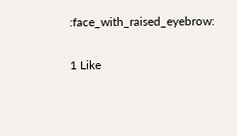:face_with_raised_eyebrow:

1 Like